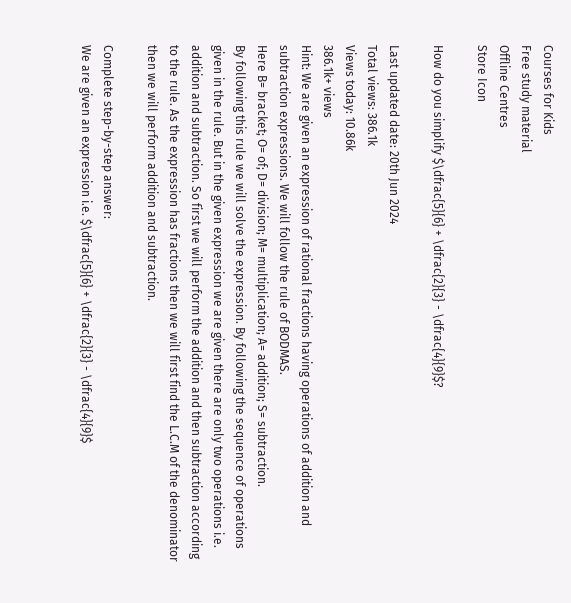Courses for Kids
Free study material
Offline Centres
Store Icon

How do you simplify $\dfrac{5}{6} + \dfrac{2}{3} - \dfrac{4}{9}$?

Last updated date: 20th Jun 2024
Total views: 386.1k
Views today: 10.86k
386.1k+ views
Hint: We are given an expression of rational fractions having operations of addition and subtraction expressions. We will follow the rule of BODMAS.
Here B= bracket; O= of; D= division; M= multiplication; A= addition; S= subtraction.
By following this rule we will solve the expression. By following the sequence of operations given in the rule. But in the given expression we are given there are only two operations i.e. addition and subtraction. So first we will perform the addition and then subtraction according to the rule. As the expression has fractions then we will first find the L.C.M of the denominator then we will perform addition and subtraction.

Complete step-by-step answer:
We are given an expression i.e. $\dfrac{5}{6} + \dfrac{2}{3} - \dfrac{4}{9}$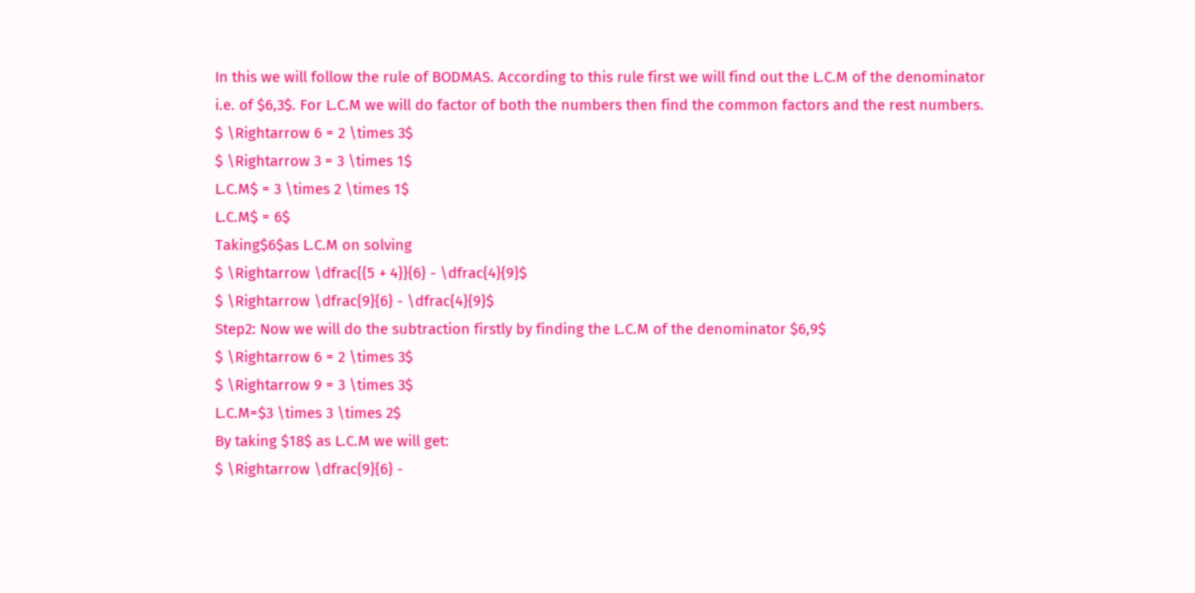In this we will follow the rule of BODMAS. According to this rule first we will find out the L.C.M of the denominator i.e. of $6,3$. For L.C.M we will do factor of both the numbers then find the common factors and the rest numbers.
$ \Rightarrow 6 = 2 \times 3$
$ \Rightarrow 3 = 3 \times 1$
L.C.M$ = 3 \times 2 \times 1$
L.C.M$ = 6$
Taking$6$as L.C.M on solving
$ \Rightarrow \dfrac{{5 + 4}}{6} - \dfrac{4}{9}$
$ \Rightarrow \dfrac{9}{6} - \dfrac{4}{9}$
Step2: Now we will do the subtraction firstly by finding the L.C.M of the denominator $6,9$
$ \Rightarrow 6 = 2 \times 3$
$ \Rightarrow 9 = 3 \times 3$
L.C.M=$3 \times 3 \times 2$
By taking $18$ as L.C.M we will get:
$ \Rightarrow \dfrac{9}{6} -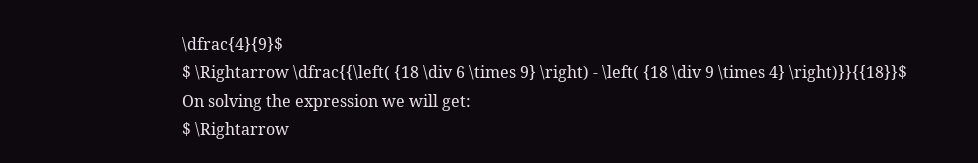\dfrac{4}{9}$
$ \Rightarrow \dfrac{{\left( {18 \div 6 \times 9} \right) - \left( {18 \div 9 \times 4} \right)}}{{18}}$
On solving the expression we will get:
$ \Rightarrow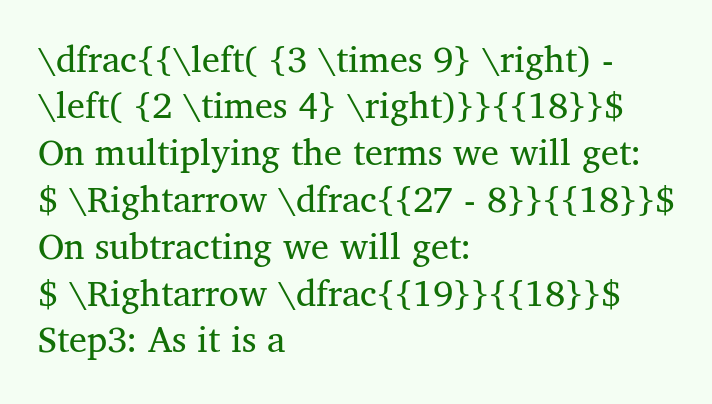\dfrac{{\left( {3 \times 9} \right) - \left( {2 \times 4} \right)}}{{18}}$
On multiplying the terms we will get:
$ \Rightarrow \dfrac{{27 - 8}}{{18}}$
On subtracting we will get:
$ \Rightarrow \dfrac{{19}}{{18}}$
Step3: As it is a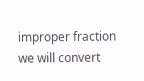improper fraction we will convert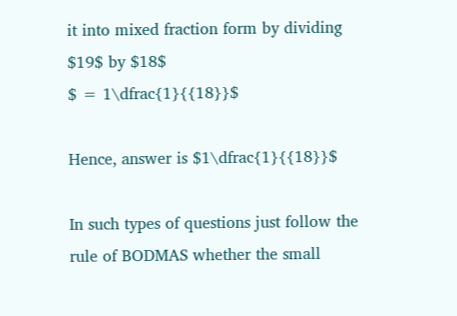it into mixed fraction form by dividing $19$ by $18$
$ = 1\dfrac{1}{{18}}$

Hence, answer is $1\dfrac{1}{{18}}$

In such types of questions just follow the rule of BODMAS whether the small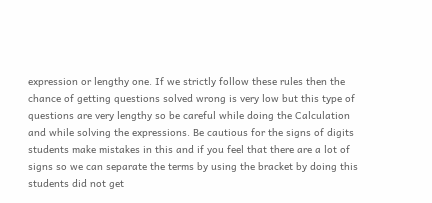expression or lengthy one. If we strictly follow these rules then the chance of getting questions solved wrong is very low but this type of questions are very lengthy so be careful while doing the Calculation and while solving the expressions. Be cautious for the signs of digits students make mistakes in this and if you feel that there are a lot of signs so we can separate the terms by using the bracket by doing this students did not get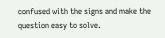confused with the signs and make the question easy to solve.